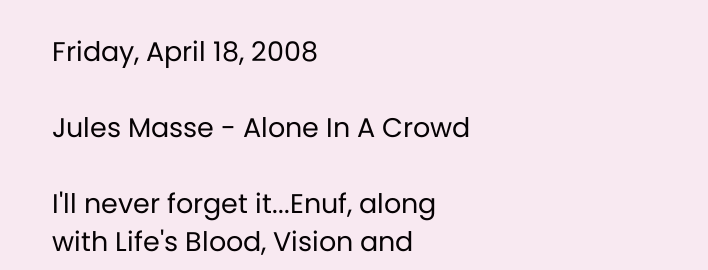Friday, April 18, 2008

Jules Masse - Alone In A Crowd

I'll never forget it...Enuf, along with Life's Blood, Vision and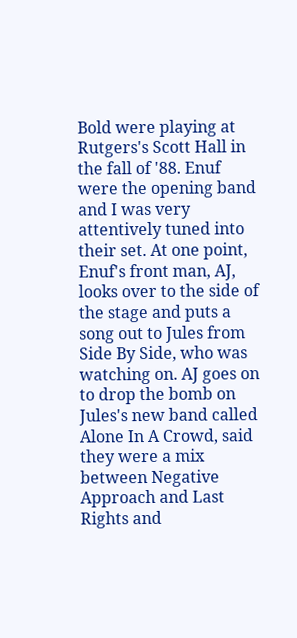Bold were playing at Rutgers's Scott Hall in the fall of '88. Enuf were the opening band and I was very attentively tuned into their set. At one point, Enuf's front man, AJ, looks over to the side of the stage and puts a song out to Jules from Side By Side, who was watching on. AJ goes on to drop the bomb on Jules's new band called Alone In A Crowd, said they were a mix between Negative Approach and Last Rights and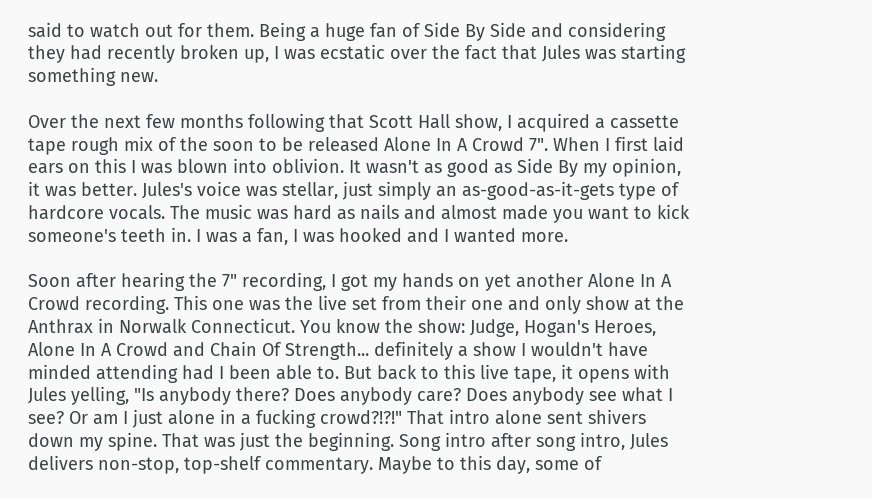said to watch out for them. Being a huge fan of Side By Side and considering they had recently broken up, I was ecstatic over the fact that Jules was starting something new.

Over the next few months following that Scott Hall show, I acquired a cassette tape rough mix of the soon to be released Alone In A Crowd 7". When I first laid ears on this I was blown into oblivion. It wasn't as good as Side By my opinion, it was better. Jules's voice was stellar, just simply an as-good-as-it-gets type of hardcore vocals. The music was hard as nails and almost made you want to kick someone's teeth in. I was a fan, I was hooked and I wanted more.

Soon after hearing the 7" recording, I got my hands on yet another Alone In A Crowd recording. This one was the live set from their one and only show at the Anthrax in Norwalk Connecticut. You know the show: Judge, Hogan's Heroes, Alone In A Crowd and Chain Of Strength... definitely a show I wouldn't have minded attending had I been able to. But back to this live tape, it opens with Jules yelling, "Is anybody there? Does anybody care? Does anybody see what I see? Or am I just alone in a fucking crowd?!?!" That intro alone sent shivers down my spine. That was just the beginning. Song intro after song intro, Jules delivers non-stop, top-shelf commentary. Maybe to this day, some of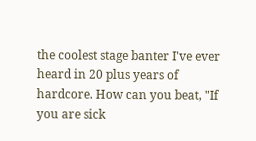the coolest stage banter I've ever heard in 20 plus years of hardcore. How can you beat, "If you are sick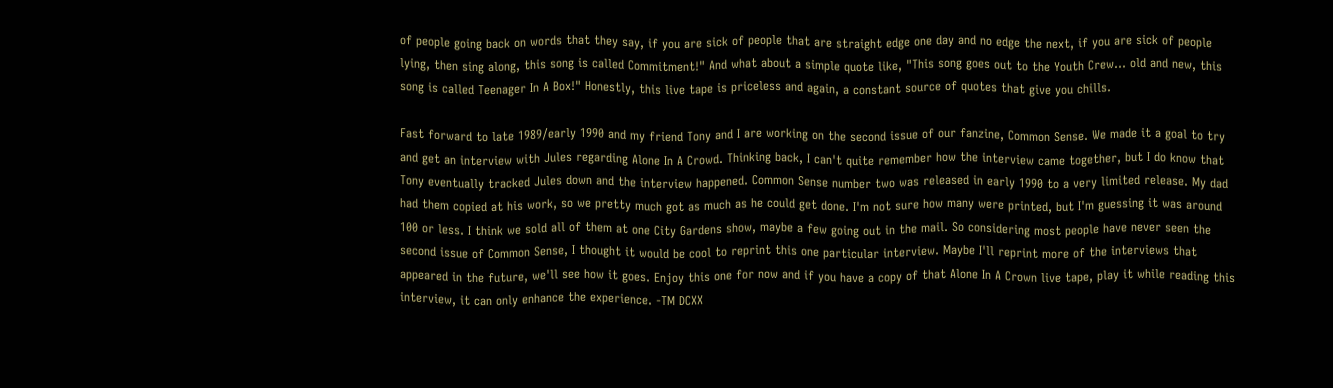of people going back on words that they say, if you are sick of people that are straight edge one day and no edge the next, if you are sick of people lying, then sing along, this song is called Commitment!" And what about a simple quote like, "This song goes out to the Youth Crew... old and new, this song is called Teenager In A Box!" Honestly, this live tape is priceless and again, a constant source of quotes that give you chills.

Fast forward to late 1989/early 1990 and my friend Tony and I are working on the second issue of our fanzine, Common Sense. We made it a goal to try and get an interview with Jules regarding Alone In A Crowd. Thinking back, I can't quite remember how the interview came together, but I do know that Tony eventually tracked Jules down and the interview happened. Common Sense number two was released in early 1990 to a very limited release. My dad had them copied at his work, so we pretty much got as much as he could get done. I'm not sure how many were printed, but I'm guessing it was around 100 or less. I think we sold all of them at one City Gardens show, maybe a few going out in the mail. So considering most people have never seen the second issue of Common Sense, I thought it would be cool to reprint this one particular interview. Maybe I'll reprint more of the interviews that appeared in the future, we'll see how it goes. Enjoy this one for now and if you have a copy of that Alone In A Crown live tape, play it while reading this interview, it can only enhance the experience. -TM DCXX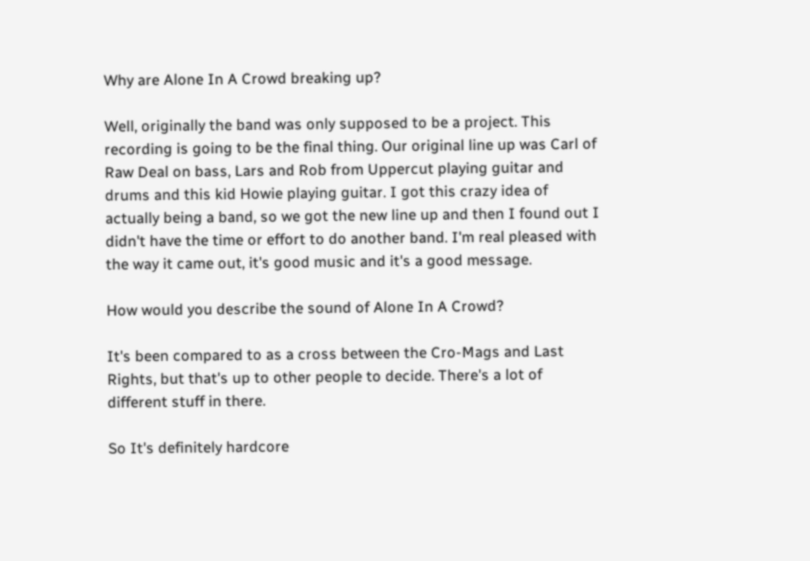Why are Alone In A Crowd breaking up?

Well, originally the band was only supposed to be a project. This recording is going to be the final thing. Our original line up was Carl of Raw Deal on bass, Lars and Rob from Uppercut playing guitar and drums and this kid Howie playing guitar. I got this crazy idea of actually being a band, so we got the new line up and then I found out I didn't have the time or effort to do another band. I'm real pleased with the way it came out, it's good music and it's a good message.

How would you describe the sound of Alone In A Crowd?

It's been compared to as a cross between the Cro-Mags and Last Rights, but that's up to other people to decide. There's a lot of different stuff in there.

So It's definitely hardcore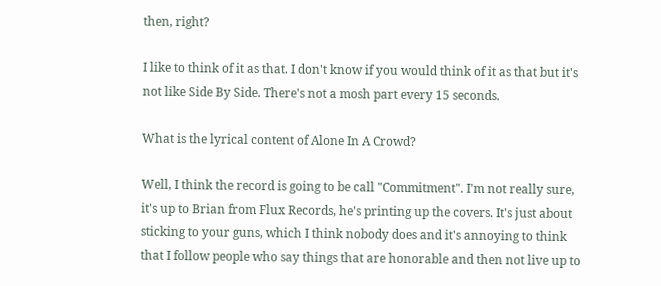then, right?

I like to think of it as that. I don't know if you would think of it as that but it's not like Side By Side. There's not a mosh part every 15 seconds.

What is the lyrical content of Alone In A Crowd?

Well, I think the record is going to be call "Commitment". I'm not really sure, it's up to Brian from Flux Records, he's printing up the covers. It's just about sticking to your guns, which I think nobody does and it's annoying to think that I follow people who say things that are honorable and then not live up to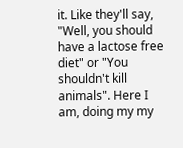it. Like they'll say, "Well, you should have a lactose free diet" or "You shouldn't kill animals". Here I am, doing my my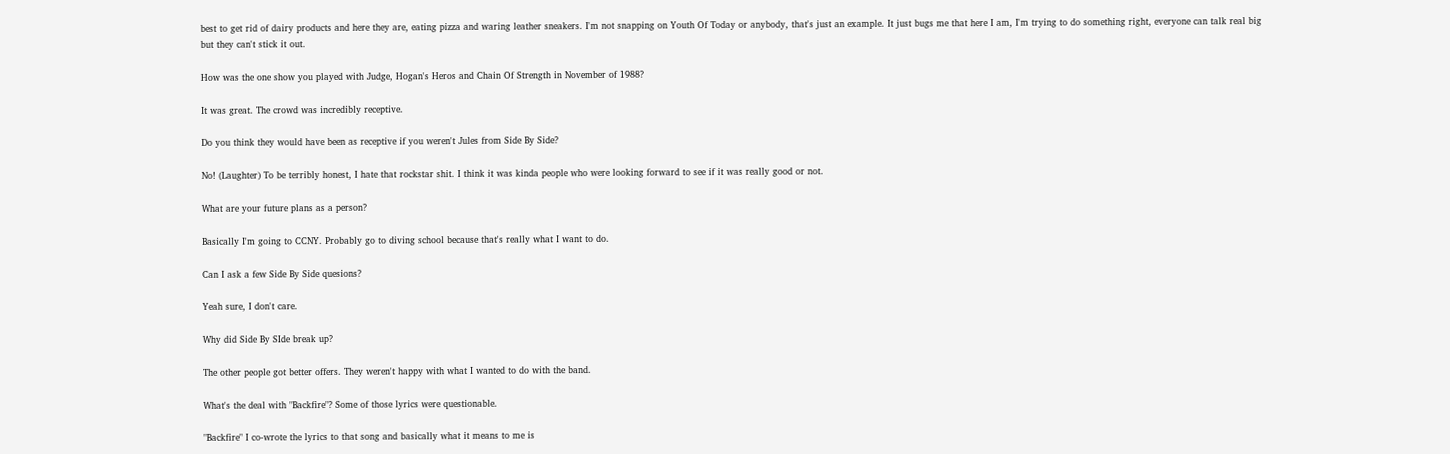best to get rid of dairy products and here they are, eating pizza and waring leather sneakers. I'm not snapping on Youth Of Today or anybody, that's just an example. It just bugs me that here I am, I'm trying to do something right, everyone can talk real big but they can't stick it out.

How was the one show you played with Judge, Hogan's Heros and Chain Of Strength in November of 1988?

It was great. The crowd was incredibly receptive.

Do you think they would have been as receptive if you weren't Jules from Side By Side?

No! (Laughter) To be terribly honest, I hate that rockstar shit. I think it was kinda people who were looking forward to see if it was really good or not.

What are your future plans as a person?

Basically I'm going to CCNY. Probably go to diving school because that's really what I want to do.

Can I ask a few Side By Side quesions?

Yeah sure, I don't care.

Why did Side By SIde break up?

The other people got better offers. They weren't happy with what I wanted to do with the band.

What's the deal with "Backfire"? Some of those lyrics were questionable.

"Backfire" I co-wrote the lyrics to that song and basically what it means to me is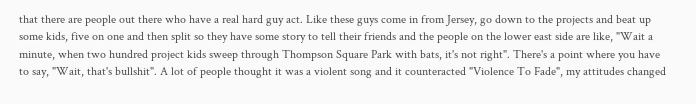that there are people out there who have a real hard guy act. Like these guys come in from Jersey, go down to the projects and beat up some kids, five on one and then split so they have some story to tell their friends and the people on the lower east side are like, "Wait a minute, when two hundred project kids sweep through Thompson Square Park with bats, it's not right". There's a point where you have to say, "Wait, that's bullshit". A lot of people thought it was a violent song and it counteracted "Violence To Fade", my attitudes changed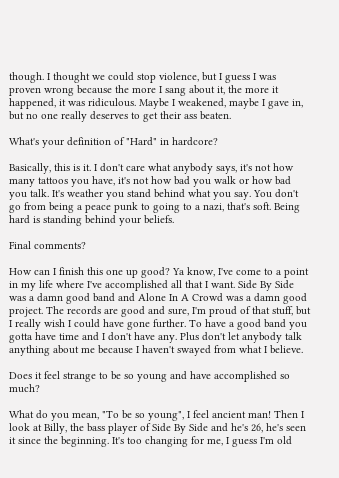though. I thought we could stop violence, but I guess I was proven wrong because the more I sang about it, the more it happened, it was ridiculous. Maybe I weakened, maybe I gave in, but no one really deserves to get their ass beaten.

What's your definition of "Hard" in hardcore?

Basically, this is it. I don't care what anybody says, it's not how many tattoos you have, it's not how bad you walk or how bad you talk. It's weather you stand behind what you say. You don't go from being a peace punk to going to a nazi, that's soft. Being hard is standing behind your beliefs.

Final comments?

How can I finish this one up good? Ya know, I've come to a point in my life where I've accomplished all that I want. Side By Side was a damn good band and Alone In A Crowd was a damn good project. The records are good and sure, I'm proud of that stuff, but I really wish I could have gone further. To have a good band you gotta have time and I don't have any. Plus don't let anybody talk anything about me because I haven't swayed from what I believe.

Does it feel strange to be so young and have accomplished so much?

What do you mean, "To be so young", I feel ancient man! Then I look at Billy, the bass player of Side By Side and he's 26, he's seen it since the beginning. It's too changing for me, I guess I'm old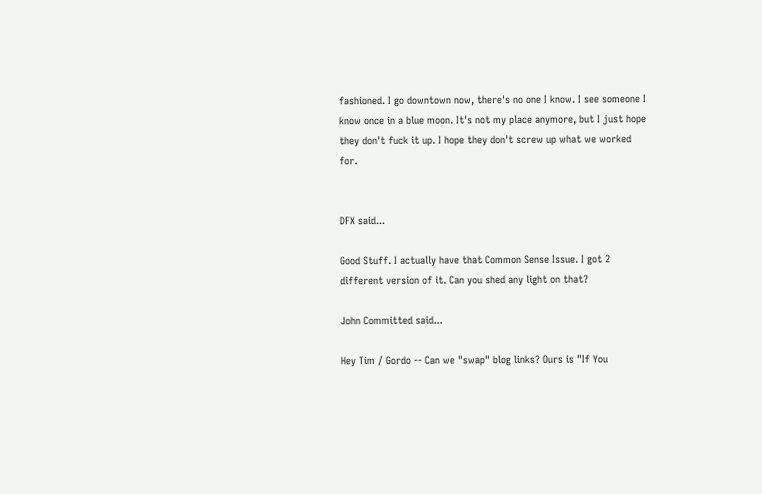fashioned. I go downtown now, there's no one I know. I see someone I know once in a blue moon. It's not my place anymore, but I just hope they don't fuck it up. I hope they don't screw up what we worked for.


DFX said...

Good Stuff. I actually have that Common Sense Issue. I got 2 different version of it. Can you shed any light on that?

John Committed said...

Hey Tim / Gordo -- Can we "swap" blog links? Ours is "If You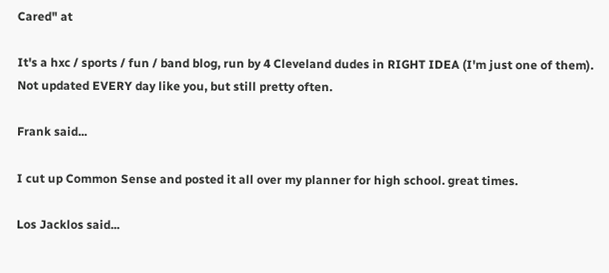Cared" at

It's a hxc / sports / fun / band blog, run by 4 Cleveland dudes in RIGHT IDEA (I'm just one of them). Not updated EVERY day like you, but still pretty often.

Frank said...

I cut up Common Sense and posted it all over my planner for high school. great times.

Los Jacklos said...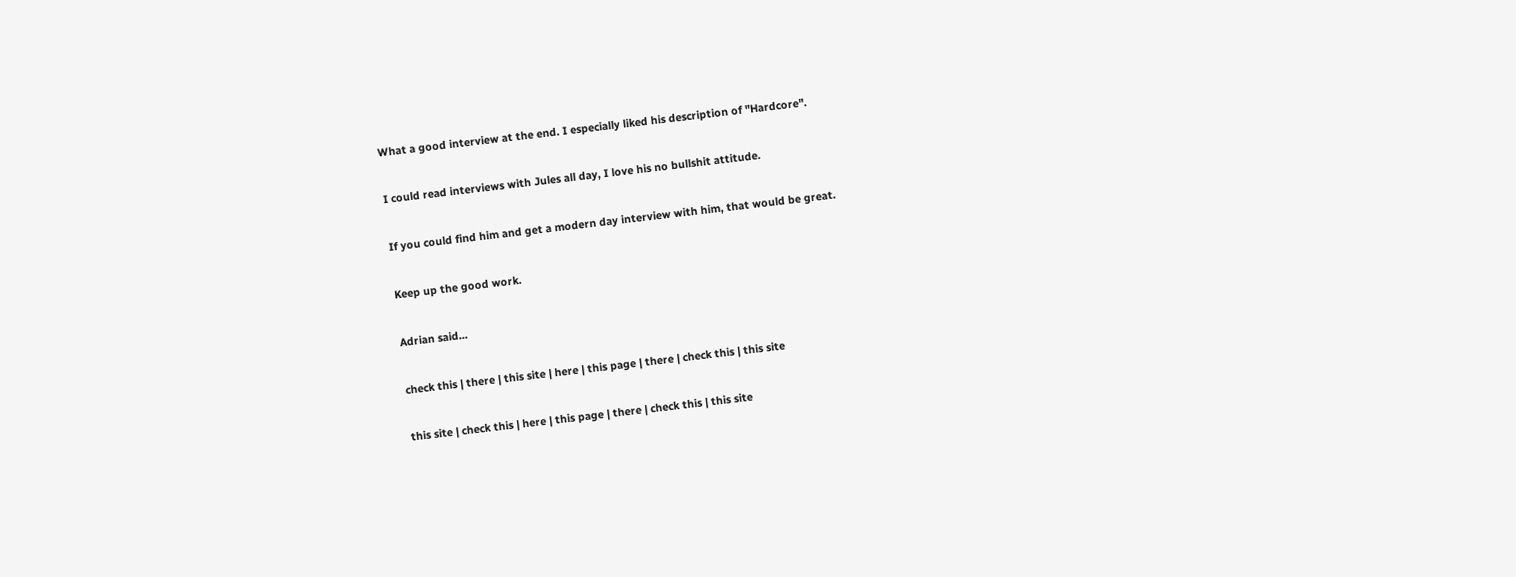What a good interview at the end. I especially liked his description of "Hardcore".

I could read interviews with Jules all day, I love his no bullshit attitude.

If you could find him and get a modern day interview with him, that would be great.

Keep up the good work.

Adrian said...

check this | there | this site | here | this page | there | check this | this site

this site | check this | here | this page | there | check this | this site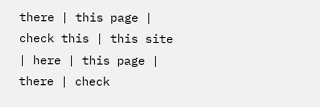there | this page | check this | this site | here | this page | there | check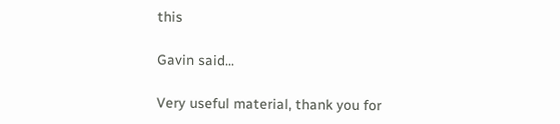this

Gavin said...

Very useful material, thank you for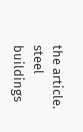the article.
steel buildings